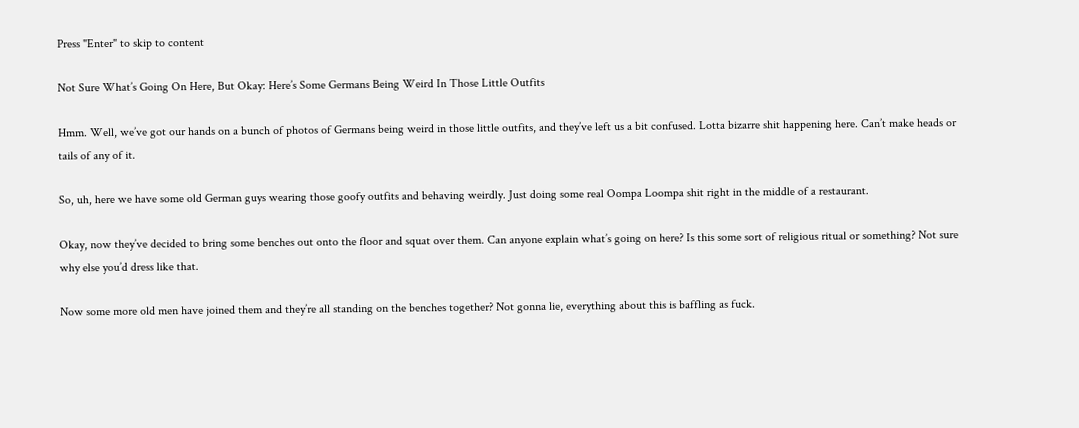Press "Enter" to skip to content

Not Sure What’s Going On Here, But Okay: Here’s Some Germans Being Weird In Those Little Outfits

Hmm. Well, we’ve got our hands on a bunch of photos of Germans being weird in those little outfits, and they’ve left us a bit confused. Lotta bizarre shit happening here. Can’t make heads or tails of any of it.

So, uh, here we have some old German guys wearing those goofy outfits and behaving weirdly. Just doing some real Oompa Loompa shit right in the middle of a restaurant.

Okay, now they’ve decided to bring some benches out onto the floor and squat over them. Can anyone explain what’s going on here? Is this some sort of religious ritual or something? Not sure why else you’d dress like that.

Now some more old men have joined them and they’re all standing on the benches together? Not gonna lie, everything about this is baffling as fuck.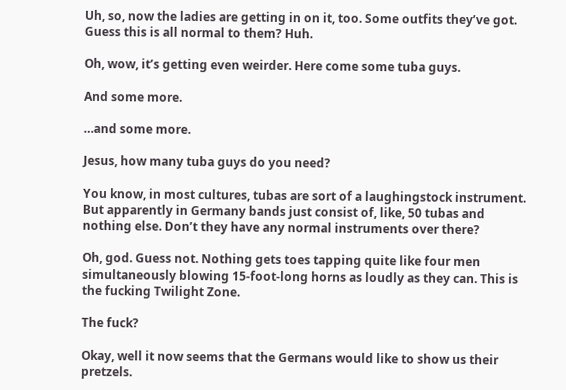Uh, so, now the ladies are getting in on it, too. Some outfits they’ve got. Guess this is all normal to them? Huh.

Oh, wow, it’s getting even weirder. Here come some tuba guys.

And some more.

…and some more.

Jesus, how many tuba guys do you need?

You know, in most cultures, tubas are sort of a laughingstock instrument. But apparently in Germany bands just consist of, like, 50 tubas and nothing else. Don’t they have any normal instruments over there?

Oh, god. Guess not. Nothing gets toes tapping quite like four men simultaneously blowing 15-foot-long horns as loudly as they can. This is the fucking Twilight Zone.

The fuck?

Okay, well it now seems that the Germans would like to show us their pretzels.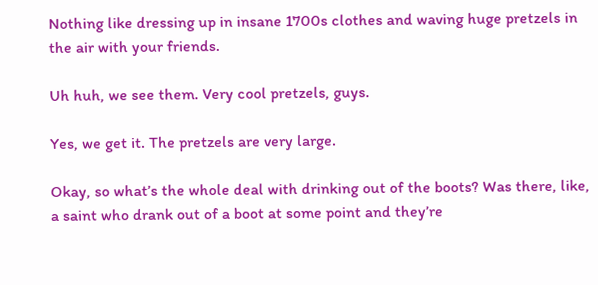Nothing like dressing up in insane 1700s clothes and waving huge pretzels in the air with your friends.

Uh huh, we see them. Very cool pretzels, guys.

Yes, we get it. The pretzels are very large.

Okay, so what’s the whole deal with drinking out of the boots? Was there, like, a saint who drank out of a boot at some point and they’re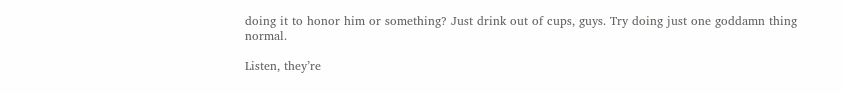doing it to honor him or something? Just drink out of cups, guys. Try doing just one goddamn thing normal.

Listen, they’re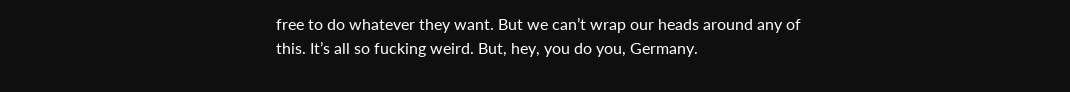free to do whatever they want. But we can’t wrap our heads around any of this. It’s all so fucking weird. But, hey, you do you, Germany.